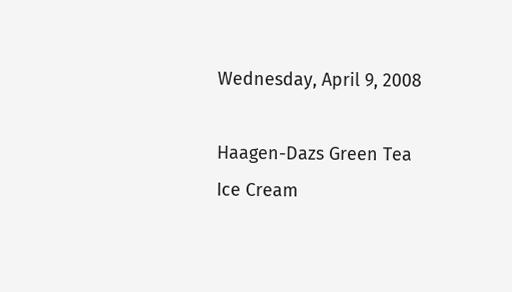Wednesday, April 9, 2008

Haagen-Dazs Green Tea Ice Cream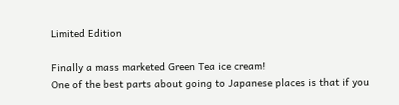Limited Edition

Finally a mass marketed Green Tea ice cream!
One of the best parts about going to Japanese places is that if you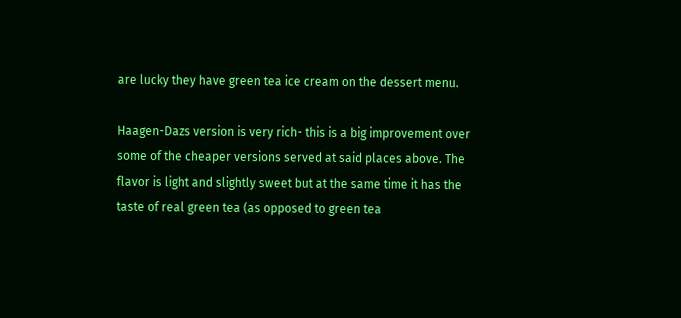are lucky they have green tea ice cream on the dessert menu.

Haagen-Dazs version is very rich- this is a big improvement over some of the cheaper versions served at said places above. The flavor is light and slightly sweet but at the same time it has the taste of real green tea (as opposed to green tea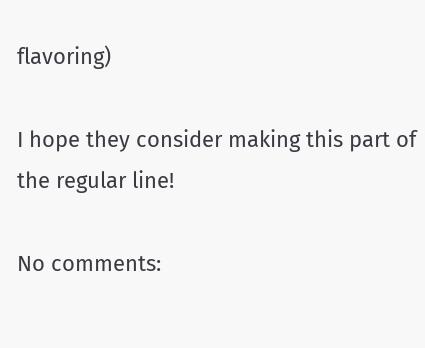flavoring)

I hope they consider making this part of the regular line!

No comments: